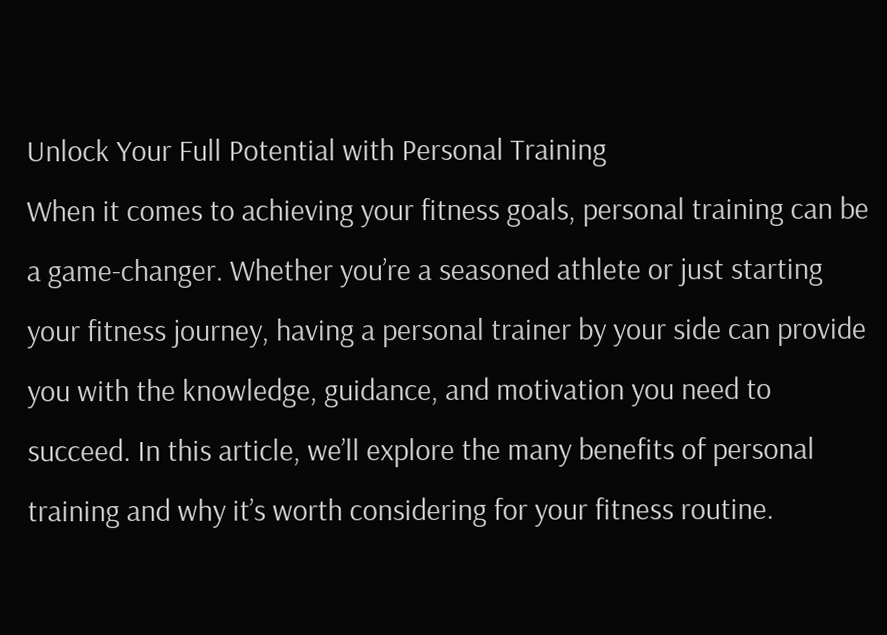Unlock Your Full Potential with Personal Training
When it comes to achieving your fitness goals, personal training can be a game-changer. Whether you’re a seasoned athlete or just starting your fitness journey, having a personal trainer by your side can provide you with the knowledge, guidance, and motivation you need to succeed. In this article, we’ll explore the many benefits of personal training and why it’s worth considering for your fitness routine.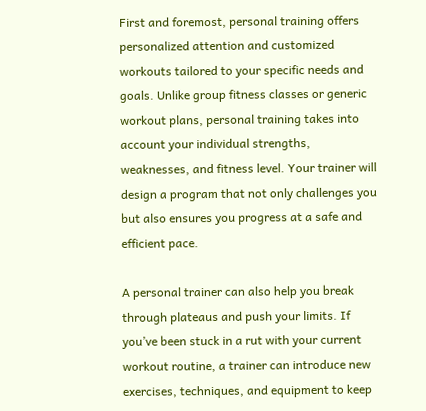First and foremost, personal training offers personalized attention and customized workouts tailored to your specific needs and goals. Unlike group fitness classes or generic workout plans, personal training takes into account your individual strengths, weaknesses, and fitness level. Your trainer will design a program that not only challenges you but also ensures you progress at a safe and efficient pace.

A personal trainer can also help you break through plateaus and push your limits. If you’ve been stuck in a rut with your current workout routine, a trainer can introduce new exercises, techniques, and equipment to keep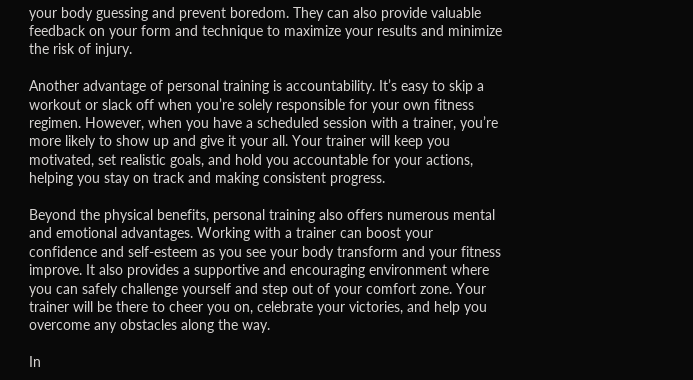your body guessing and prevent boredom. They can also provide valuable feedback on your form and technique to maximize your results and minimize the risk of injury.

Another advantage of personal training is accountability. It’s easy to skip a workout or slack off when you’re solely responsible for your own fitness regimen. However, when you have a scheduled session with a trainer, you’re more likely to show up and give it your all. Your trainer will keep you motivated, set realistic goals, and hold you accountable for your actions, helping you stay on track and making consistent progress.

Beyond the physical benefits, personal training also offers numerous mental and emotional advantages. Working with a trainer can boost your confidence and self-esteem as you see your body transform and your fitness improve. It also provides a supportive and encouraging environment where you can safely challenge yourself and step out of your comfort zone. Your trainer will be there to cheer you on, celebrate your victories, and help you overcome any obstacles along the way.

In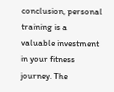conclusion, personal training is a valuable investment in your fitness journey. The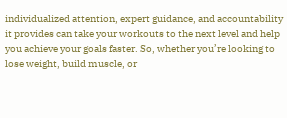individualized attention, expert guidance, and accountability it provides can take your workouts to the next level and help you achieve your goals faster. So, whether you’re looking to lose weight, build muscle, or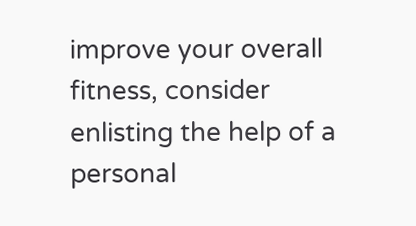improve your overall fitness, consider enlisting the help of a personal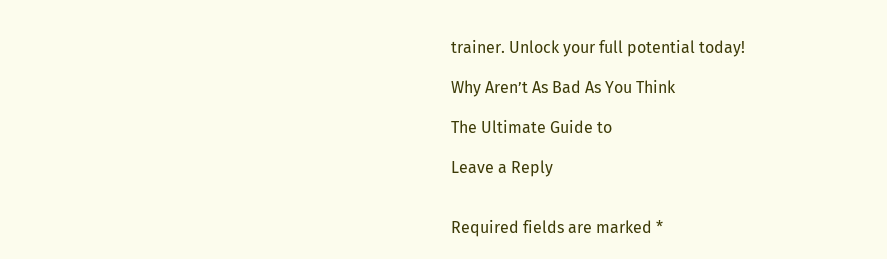trainer. Unlock your full potential today!

Why Aren’t As Bad As You Think

The Ultimate Guide to

Leave a Reply


Required fields are marked *